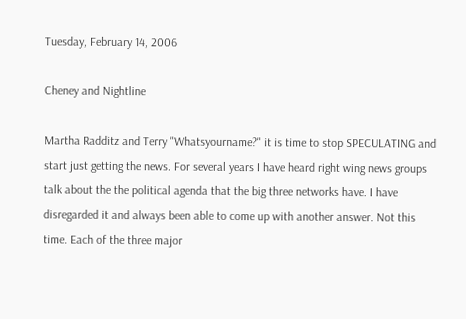Tuesday, February 14, 2006

Cheney and Nightline

Martha Radditz and Terry "Whatsyourname?" it is time to stop SPECULATING and start just getting the news. For several years I have heard right wing news groups talk about the the political agenda that the big three networks have. I have disregarded it and always been able to come up with another answer. Not this time. Each of the three major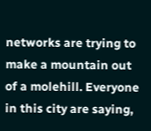networks are trying to make a mountain out of a molehill. Everyone in this city are saying,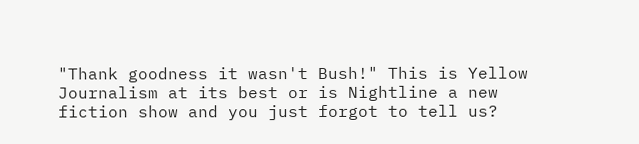"Thank goodness it wasn't Bush!" This is Yellow Journalism at its best or is Nightline a new fiction show and you just forgot to tell us?